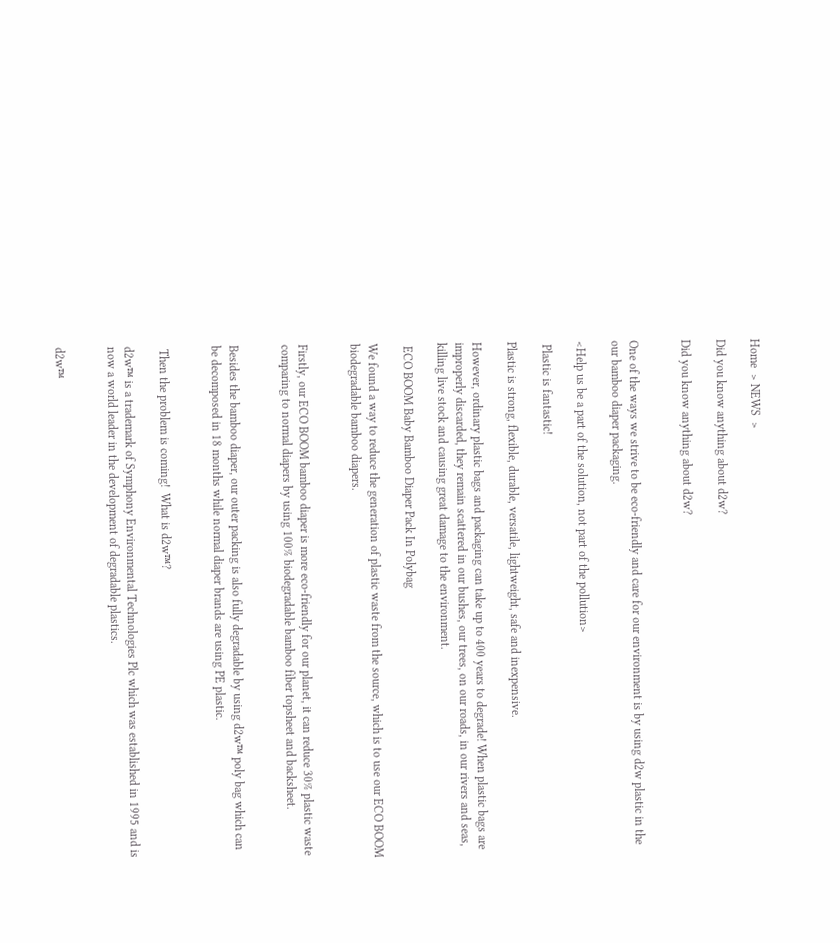Home  > NEWS  >

Did you know anything about d2w?

Did you know anything about d2w?


One of the ways we strive to be eco-friendly and care for our environment is by using d2w plastic in the our bamboo diaper packaging.

<Help us be a part of the solution, not part of the pollution>

 Plastic is fantastic!

Plastic is strong, flexible, durable, versatile, lightweight, safe and inexpensive.

However, ordinary plastic bags and packaging can take up to 400 years to degrade! When plastic bags are improperly discarded, they remain scattered in our bushes, our trees, on our roads, in our rivers and seas, killing live stock and causing great damage to the environment.

 ECO BOOM Baby Bamboo Diaper Pack In Polybag

We found a way to reduce the generation of plastic waste from the source, which is to use our ECO BOOM biodegradable bamboo diapers.


Firstly, our ECO BOOM bamboo diaper is more eco-friendly for our planet, it can reduce 30% plastic waste comparing to normal diapers by using 100% biodegradable bamboo fiber topsheet and backsheet.


Besides the bamboo diaper, our outer packing is also fully degradable by using d2w™ poly bag which can be decomposed in 18 months while normal diaper brands are using PE plastic.


 Then the problem is coming!  What is d2w™?

d2w™ is a trademark of Symphony Environmental Technologies Plc which was established in 1995 and is now a world leader in the development of degradable plastics.


d2w™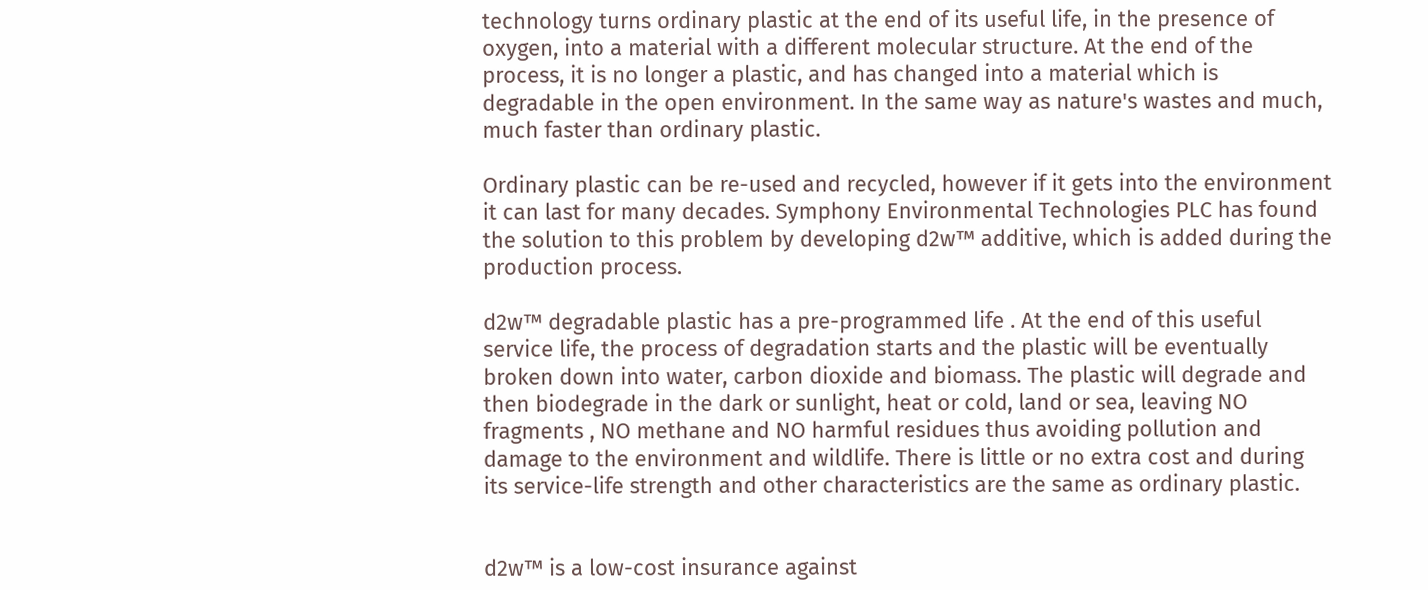technology turns ordinary plastic at the end of its useful life, in the presence of oxygen, into a material with a different molecular structure. At the end of the process, it is no longer a plastic, and has changed into a material which is degradable in the open environment. In the same way as nature's wastes and much, much faster than ordinary plastic.

Ordinary plastic can be re-used and recycled, however if it gets into the environment it can last for many decades. Symphony Environmental Technologies PLC has found the solution to this problem by developing d2w™ additive, which is added during the production process.

d2w™ degradable plastic has a pre-programmed life . At the end of this useful service life, the process of degradation starts and the plastic will be eventually broken down into water, carbon dioxide and biomass. The plastic will degrade and then biodegrade in the dark or sunlight, heat or cold, land or sea, leaving NO fragments , NO methane and NO harmful residues thus avoiding pollution and damage to the environment and wildlife. There is little or no extra cost and during its service-life strength and other characteristics are the same as ordinary plastic.


d2w™ is a low-cost insurance against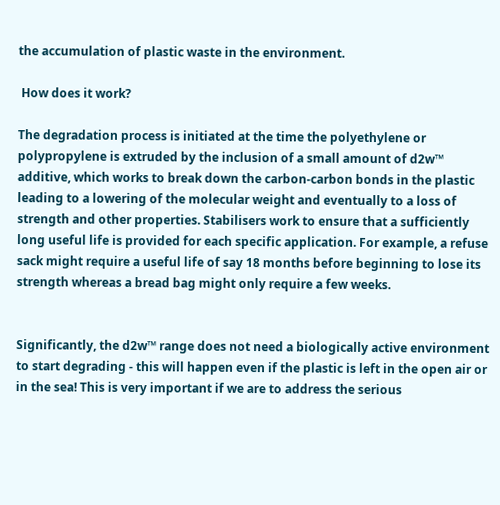the accumulation of plastic waste in the environment.

 How does it work?

The degradation process is initiated at the time the polyethylene or polypropylene is extruded by the inclusion of a small amount of d2w™ additive, which works to break down the carbon-carbon bonds in the plastic leading to a lowering of the molecular weight and eventually to a loss of strength and other properties. Stabilisers work to ensure that a sufficiently long useful life is provided for each specific application. For example, a refuse sack might require a useful life of say 18 months before beginning to lose its strength whereas a bread bag might only require a few weeks.


Significantly, the d2w™ range does not need a biologically active environment to start degrading - this will happen even if the plastic is left in the open air or in the sea! This is very important if we are to address the serious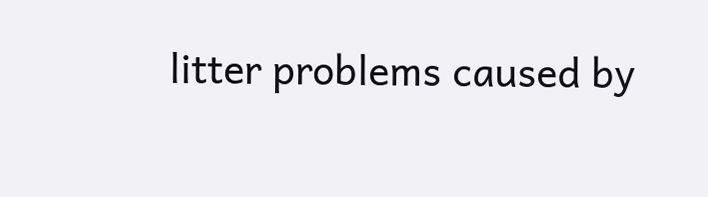litter problems caused by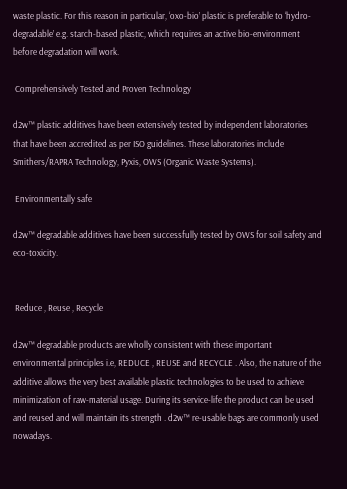waste plastic. For this reason in particular, ‘oxo-bio’ plastic is preferable to ‘hydro-degradable’ e.g. starch-based plastic, which requires an active bio-environment before degradation will work.

 Comprehensively Tested and Proven Technology

d2w™ plastic additives have been extensively tested by independent laboratories that have been accredited as per ISO guidelines. These laboratories include  Smithers/RAPRA Technology, Pyxis, OWS (Organic Waste Systems).

 Environmentally safe

d2w™ degradable additives have been successfully tested by OWS for soil safety and eco-toxicity.


 Reduce , Reuse , Recycle

d2w™ degradable products are wholly consistent with these important environmental principles i.e, REDUCE , REUSE and RECYCLE . Also, the nature of the additive allows the very best available plastic technologies to be used to achieve minimization of raw-material usage. During its service-life the product can be used and reused and will maintain its strength . d2w™ re-usable bags are commonly used nowadays.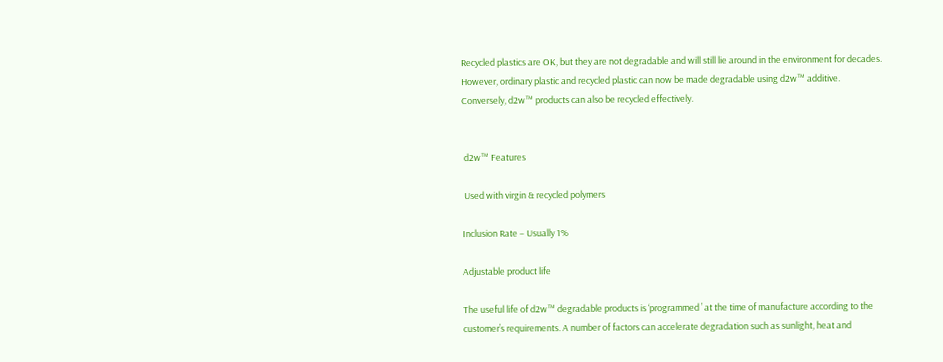Recycled plastics are OK, but they are not degradable and will still lie around in the environment for decades. However, ordinary plastic and recycled plastic can now be made degradable using d2w™ additive. Conversely, d2w™ products can also be recycled effectively.


 d2w™ Features

 Used with virgin & recycled polymers

Inclusion Rate – Usually 1%

Adjustable product life

The useful life of d2w™ degradable products is ‘programmed ’ at the time of manufacture according to the customer’s requirements. A number of factors can accelerate degradation such as sunlight, heat and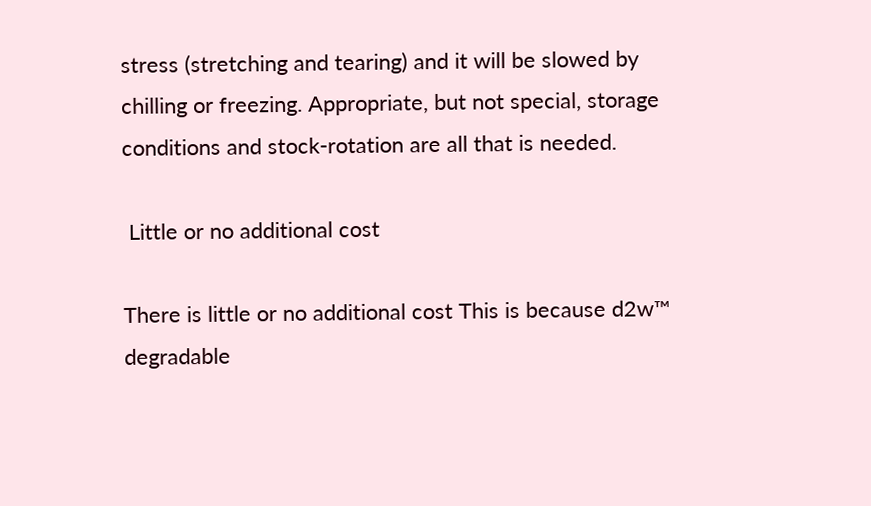stress (stretching and tearing) and it will be slowed by chilling or freezing. Appropriate, but not special, storage conditions and stock-rotation are all that is needed.

 Little or no additional cost

There is little or no additional cost This is because d2w™ degradable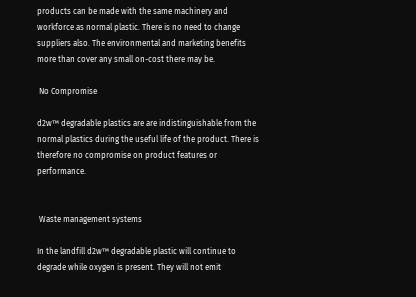products can be made with the same machinery and workforce as normal plastic. There is no need to change suppliers also. The environmental and marketing benefits more than cover any small on-cost there may be.

 No Compromise

d2w™ degradable plastics are are indistinguishable from the normal plastics during the useful life of the product. There is therefore no compromise on product features or performance.


 Waste management systems

In the landfill d2w™ degradable plastic will continue to degrade while oxygen is present. They will not emit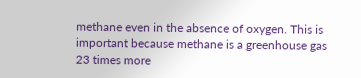methane even in the absence of oxygen. This is important because methane is a greenhouse gas 23 times more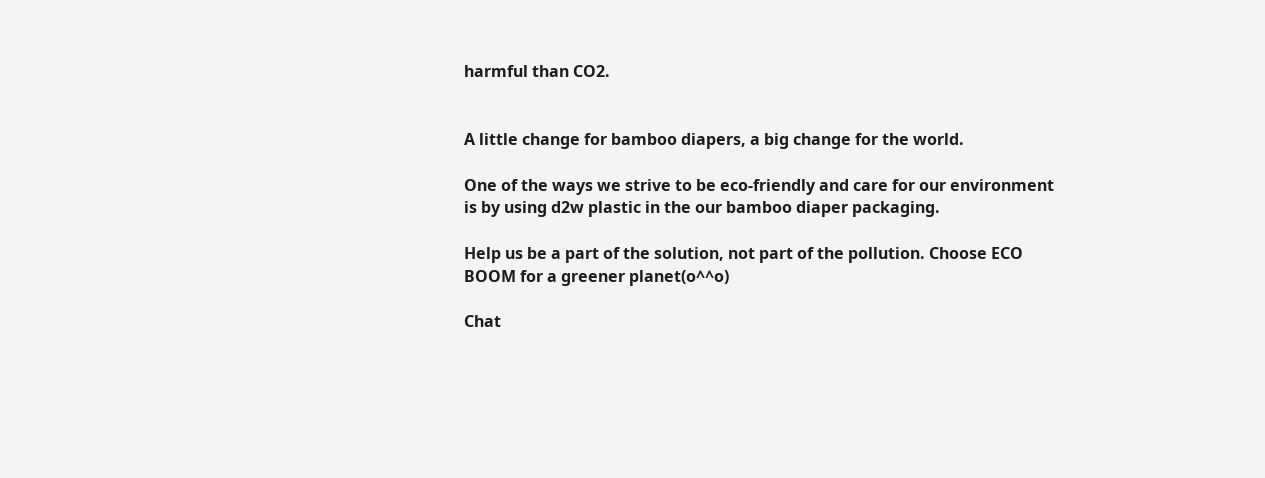harmful than CO2.


A little change for bamboo diapers, a big change for the world.

One of the ways we strive to be eco-friendly and care for our environment is by using d2w plastic in the our bamboo diaper packaging.

Help us be a part of the solution, not part of the pollution. Choose ECO BOOM for a greener planet(o^^o)

Chat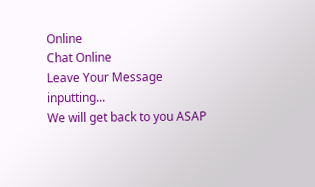Online
Chat Online
Leave Your Message inputting...
We will get back to you ASAP